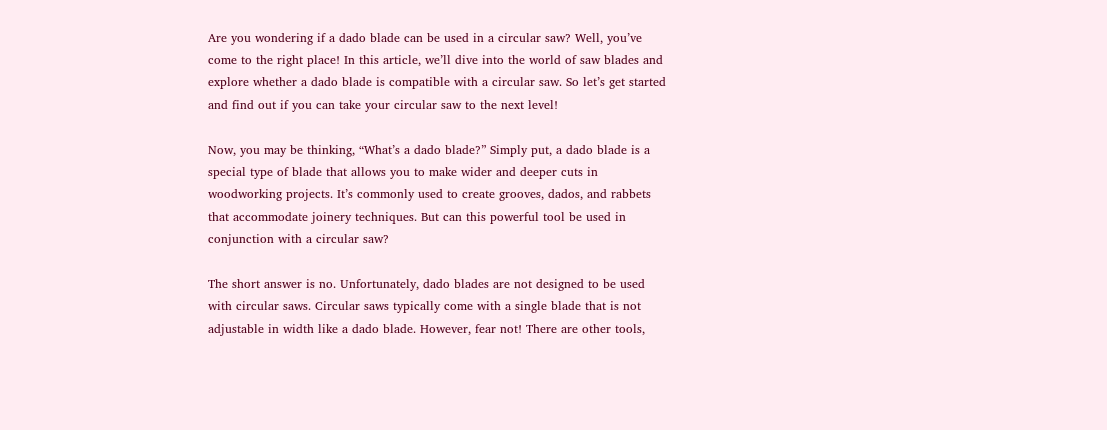Are you wondering if a dado blade can be used in a circular saw? Well, you’ve come to the right place! In this article, we’ll dive into the world of saw blades and explore whether a dado blade is compatible with a circular saw. So let’s get started and find out if you can take your circular saw to the next level!

Now, you may be thinking, “What’s a dado blade?” Simply put, a dado blade is a special type of blade that allows you to make wider and deeper cuts in woodworking projects. It’s commonly used to create grooves, dados, and rabbets that accommodate joinery techniques. But can this powerful tool be used in conjunction with a circular saw?

The short answer is no. Unfortunately, dado blades are not designed to be used with circular saws. Circular saws typically come with a single blade that is not adjustable in width like a dado blade. However, fear not! There are other tools,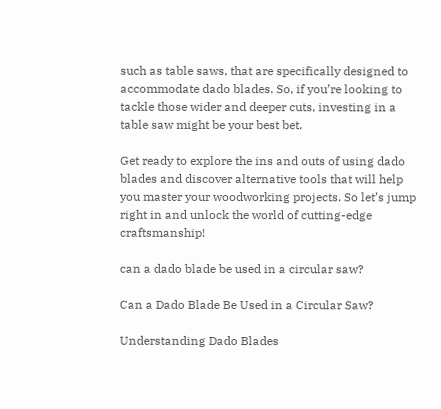such as table saws, that are specifically designed to accommodate dado blades. So, if you’re looking to tackle those wider and deeper cuts, investing in a table saw might be your best bet.

Get ready to explore the ins and outs of using dado blades and discover alternative tools that will help you master your woodworking projects. So let’s jump right in and unlock the world of cutting-edge craftsmanship!

can a dado blade be used in a circular saw?

Can a Dado Blade Be Used in a Circular Saw?

Understanding Dado Blades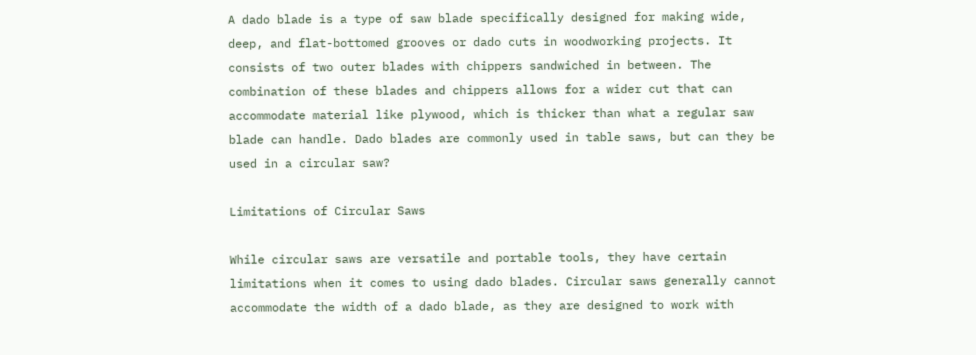A dado blade is a type of saw blade specifically designed for making wide, deep, and flat-bottomed grooves or dado cuts in woodworking projects. It consists of two outer blades with chippers sandwiched in between. The combination of these blades and chippers allows for a wider cut that can accommodate material like plywood, which is thicker than what a regular saw blade can handle. Dado blades are commonly used in table saws, but can they be used in a circular saw?

Limitations of Circular Saws

While circular saws are versatile and portable tools, they have certain limitations when it comes to using dado blades. Circular saws generally cannot accommodate the width of a dado blade, as they are designed to work with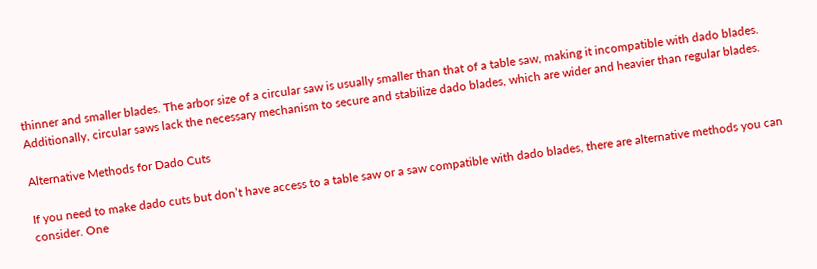thinner and smaller blades. The arbor size of a circular saw is usually smaller than that of a table saw, making it incompatible with dado blades. Additionally, circular saws lack the necessary mechanism to secure and stabilize dado blades, which are wider and heavier than regular blades.

Alternative Methods for Dado Cuts

If you need to make dado cuts but don’t have access to a table saw or a saw compatible with dado blades, there are alternative methods you can consider. One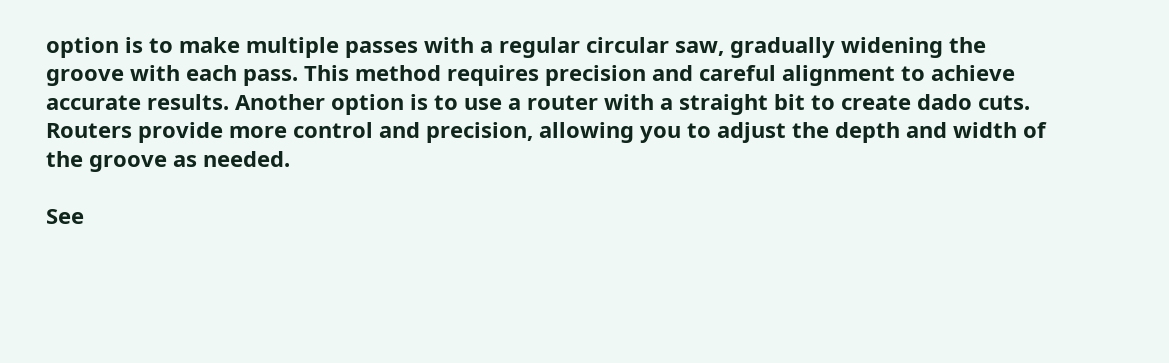option is to make multiple passes with a regular circular saw, gradually widening the groove with each pass. This method requires precision and careful alignment to achieve accurate results. Another option is to use a router with a straight bit to create dado cuts. Routers provide more control and precision, allowing you to adjust the depth and width of the groove as needed.

See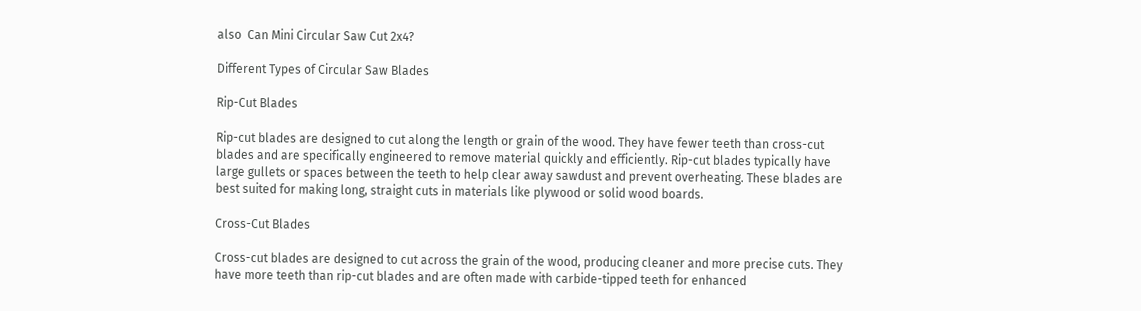also  Can Mini Circular Saw Cut 2x4?

Different Types of Circular Saw Blades

Rip-Cut Blades

Rip-cut blades are designed to cut along the length or grain of the wood. They have fewer teeth than cross-cut blades and are specifically engineered to remove material quickly and efficiently. Rip-cut blades typically have large gullets or spaces between the teeth to help clear away sawdust and prevent overheating. These blades are best suited for making long, straight cuts in materials like plywood or solid wood boards.

Cross-Cut Blades

Cross-cut blades are designed to cut across the grain of the wood, producing cleaner and more precise cuts. They have more teeth than rip-cut blades and are often made with carbide-tipped teeth for enhanced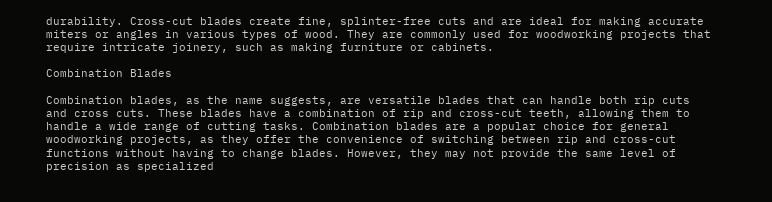durability. Cross-cut blades create fine, splinter-free cuts and are ideal for making accurate miters or angles in various types of wood. They are commonly used for woodworking projects that require intricate joinery, such as making furniture or cabinets.

Combination Blades

Combination blades, as the name suggests, are versatile blades that can handle both rip cuts and cross cuts. These blades have a combination of rip and cross-cut teeth, allowing them to handle a wide range of cutting tasks. Combination blades are a popular choice for general woodworking projects, as they offer the convenience of switching between rip and cross-cut functions without having to change blades. However, they may not provide the same level of precision as specialized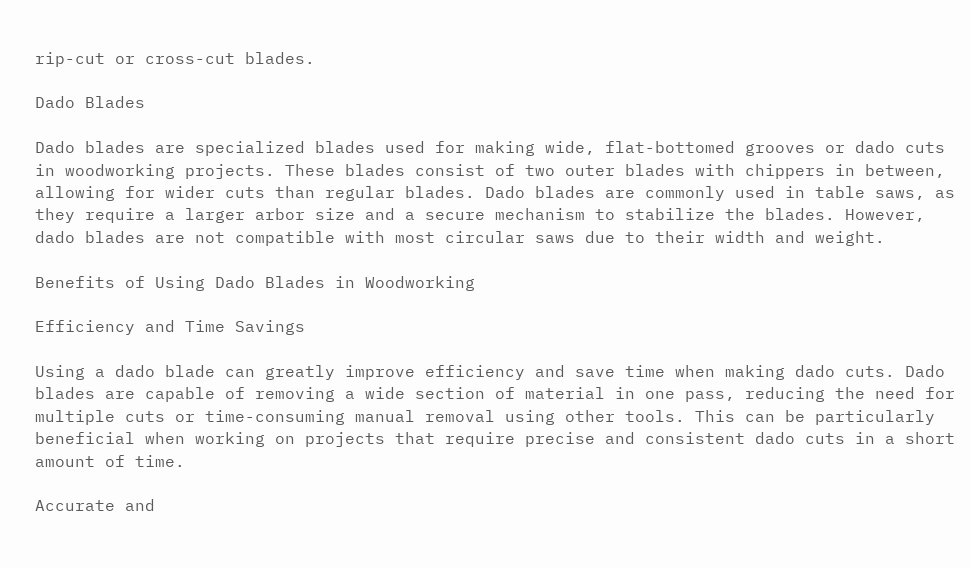rip-cut or cross-cut blades.

Dado Blades

Dado blades are specialized blades used for making wide, flat-bottomed grooves or dado cuts in woodworking projects. These blades consist of two outer blades with chippers in between, allowing for wider cuts than regular blades. Dado blades are commonly used in table saws, as they require a larger arbor size and a secure mechanism to stabilize the blades. However, dado blades are not compatible with most circular saws due to their width and weight.

Benefits of Using Dado Blades in Woodworking

Efficiency and Time Savings

Using a dado blade can greatly improve efficiency and save time when making dado cuts. Dado blades are capable of removing a wide section of material in one pass, reducing the need for multiple cuts or time-consuming manual removal using other tools. This can be particularly beneficial when working on projects that require precise and consistent dado cuts in a short amount of time.

Accurate and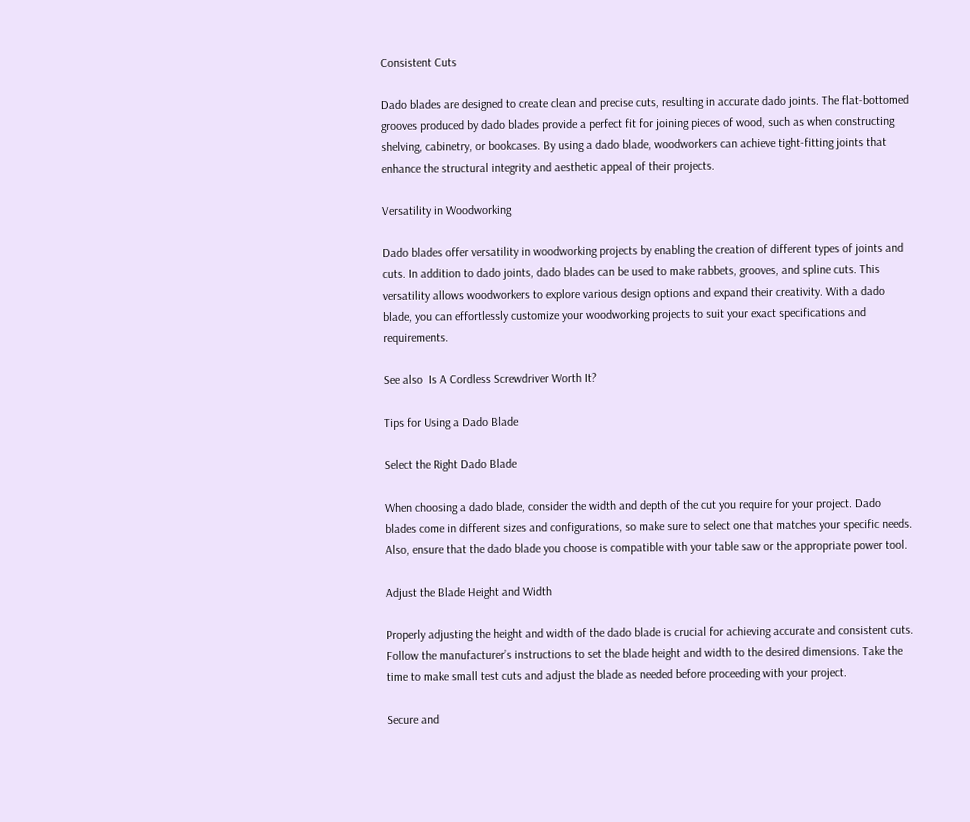Consistent Cuts

Dado blades are designed to create clean and precise cuts, resulting in accurate dado joints. The flat-bottomed grooves produced by dado blades provide a perfect fit for joining pieces of wood, such as when constructing shelving, cabinetry, or bookcases. By using a dado blade, woodworkers can achieve tight-fitting joints that enhance the structural integrity and aesthetic appeal of their projects.

Versatility in Woodworking

Dado blades offer versatility in woodworking projects by enabling the creation of different types of joints and cuts. In addition to dado joints, dado blades can be used to make rabbets, grooves, and spline cuts. This versatility allows woodworkers to explore various design options and expand their creativity. With a dado blade, you can effortlessly customize your woodworking projects to suit your exact specifications and requirements.

See also  Is A Cordless Screwdriver Worth It?

Tips for Using a Dado Blade

Select the Right Dado Blade

When choosing a dado blade, consider the width and depth of the cut you require for your project. Dado blades come in different sizes and configurations, so make sure to select one that matches your specific needs. Also, ensure that the dado blade you choose is compatible with your table saw or the appropriate power tool.

Adjust the Blade Height and Width

Properly adjusting the height and width of the dado blade is crucial for achieving accurate and consistent cuts. Follow the manufacturer’s instructions to set the blade height and width to the desired dimensions. Take the time to make small test cuts and adjust the blade as needed before proceeding with your project.

Secure and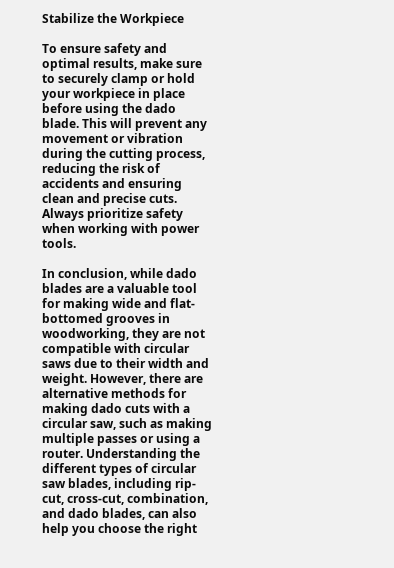Stabilize the Workpiece

To ensure safety and optimal results, make sure to securely clamp or hold your workpiece in place before using the dado blade. This will prevent any movement or vibration during the cutting process, reducing the risk of accidents and ensuring clean and precise cuts. Always prioritize safety when working with power tools.

In conclusion, while dado blades are a valuable tool for making wide and flat-bottomed grooves in woodworking, they are not compatible with circular saws due to their width and weight. However, there are alternative methods for making dado cuts with a circular saw, such as making multiple passes or using a router. Understanding the different types of circular saw blades, including rip-cut, cross-cut, combination, and dado blades, can also help you choose the right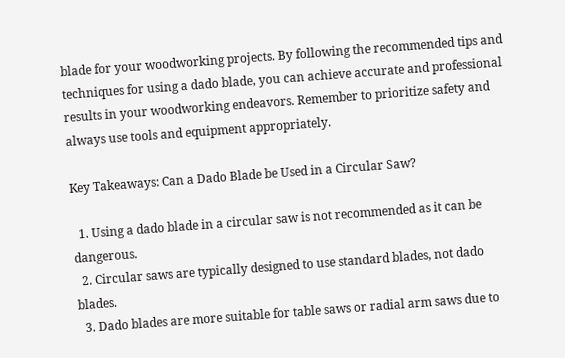blade for your woodworking projects. By following the recommended tips and techniques for using a dado blade, you can achieve accurate and professional results in your woodworking endeavors. Remember to prioritize safety and always use tools and equipment appropriately.

Key Takeaways: Can a Dado Blade be Used in a Circular Saw?

  1. Using a dado blade in a circular saw is not recommended as it can be dangerous.
  2. Circular saws are typically designed to use standard blades, not dado blades.
  3. Dado blades are more suitable for table saws or radial arm saws due to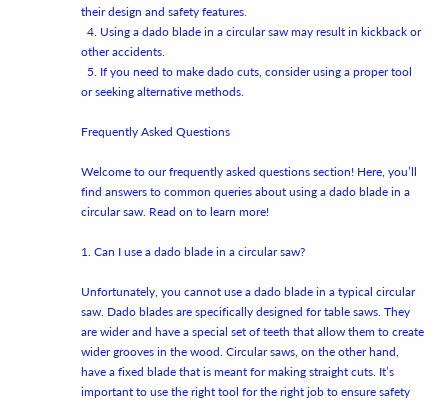their design and safety features.
  4. Using a dado blade in a circular saw may result in kickback or other accidents.
  5. If you need to make dado cuts, consider using a proper tool or seeking alternative methods.

Frequently Asked Questions

Welcome to our frequently asked questions section! Here, you’ll find answers to common queries about using a dado blade in a circular saw. Read on to learn more!

1. Can I use a dado blade in a circular saw?

Unfortunately, you cannot use a dado blade in a typical circular saw. Dado blades are specifically designed for table saws. They are wider and have a special set of teeth that allow them to create wider grooves in the wood. Circular saws, on the other hand, have a fixed blade that is meant for making straight cuts. It’s important to use the right tool for the right job to ensure safety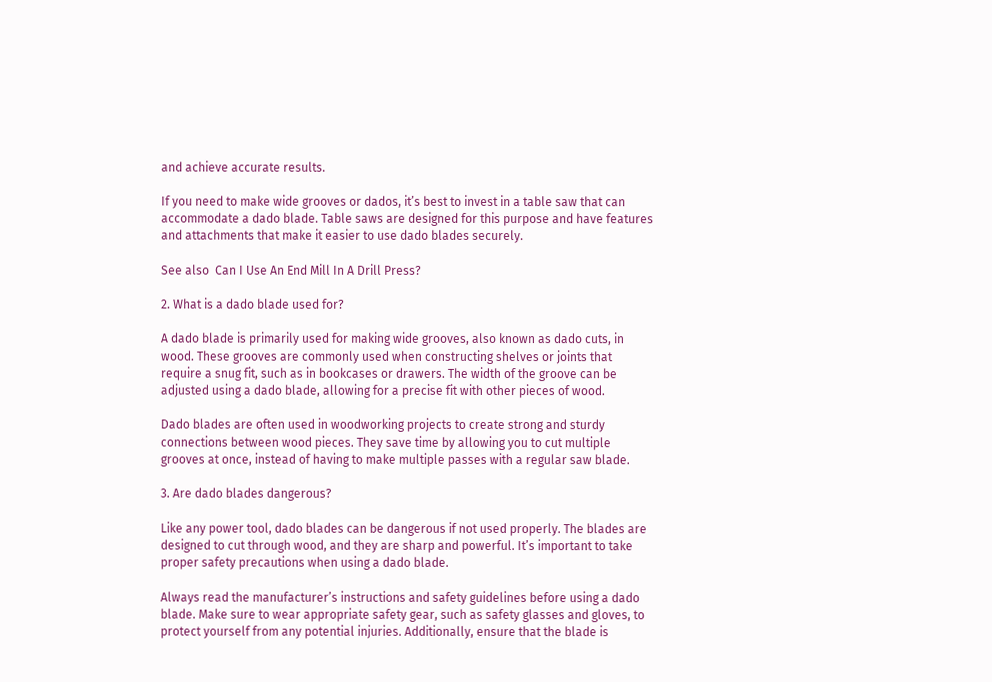and achieve accurate results.

If you need to make wide grooves or dados, it’s best to invest in a table saw that can accommodate a dado blade. Table saws are designed for this purpose and have features and attachments that make it easier to use dado blades securely.

See also  Can I Use An End Mill In A Drill Press?

2. What is a dado blade used for?

A dado blade is primarily used for making wide grooves, also known as dado cuts, in wood. These grooves are commonly used when constructing shelves or joints that require a snug fit, such as in bookcases or drawers. The width of the groove can be adjusted using a dado blade, allowing for a precise fit with other pieces of wood.

Dado blades are often used in woodworking projects to create strong and sturdy connections between wood pieces. They save time by allowing you to cut multiple grooves at once, instead of having to make multiple passes with a regular saw blade.

3. Are dado blades dangerous?

Like any power tool, dado blades can be dangerous if not used properly. The blades are designed to cut through wood, and they are sharp and powerful. It’s important to take proper safety precautions when using a dado blade.

Always read the manufacturer’s instructions and safety guidelines before using a dado blade. Make sure to wear appropriate safety gear, such as safety glasses and gloves, to protect yourself from any potential injuries. Additionally, ensure that the blade is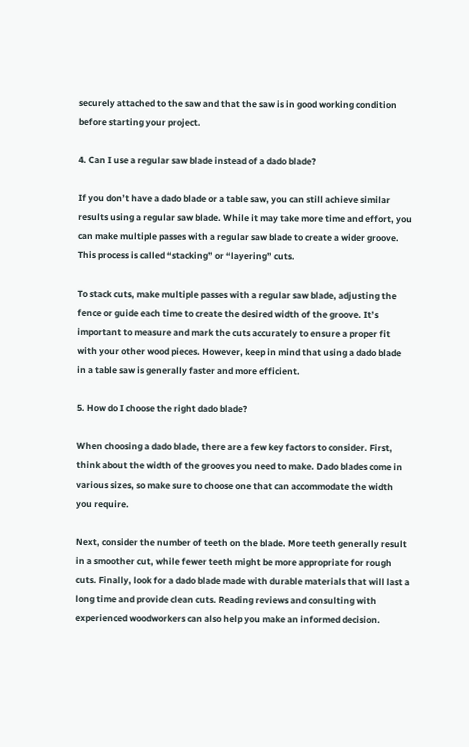securely attached to the saw and that the saw is in good working condition before starting your project.

4. Can I use a regular saw blade instead of a dado blade?

If you don’t have a dado blade or a table saw, you can still achieve similar results using a regular saw blade. While it may take more time and effort, you can make multiple passes with a regular saw blade to create a wider groove. This process is called “stacking” or “layering” cuts.

To stack cuts, make multiple passes with a regular saw blade, adjusting the fence or guide each time to create the desired width of the groove. It’s important to measure and mark the cuts accurately to ensure a proper fit with your other wood pieces. However, keep in mind that using a dado blade in a table saw is generally faster and more efficient.

5. How do I choose the right dado blade?

When choosing a dado blade, there are a few key factors to consider. First, think about the width of the grooves you need to make. Dado blades come in various sizes, so make sure to choose one that can accommodate the width you require.

Next, consider the number of teeth on the blade. More teeth generally result in a smoother cut, while fewer teeth might be more appropriate for rough cuts. Finally, look for a dado blade made with durable materials that will last a long time and provide clean cuts. Reading reviews and consulting with experienced woodworkers can also help you make an informed decision.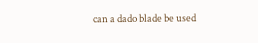can a dado blade be used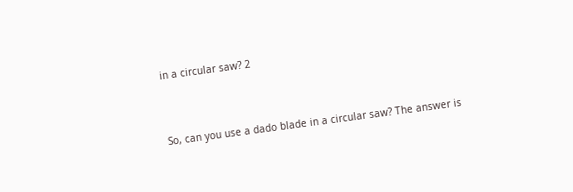in a circular saw? 2


So, can you use a dado blade in a circular saw? The answer is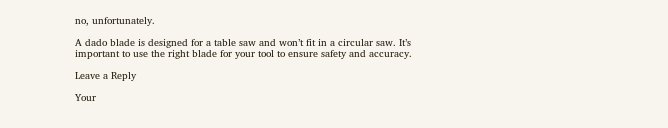no, unfortunately.

A dado blade is designed for a table saw and won’t fit in a circular saw. It’s important to use the right blade for your tool to ensure safety and accuracy.

Leave a Reply

Your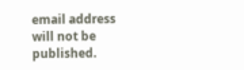email address will not be published.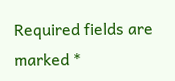Required fields are marked *